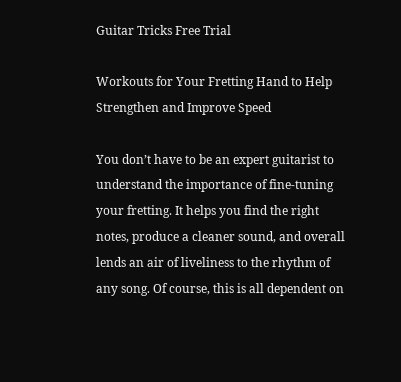Guitar Tricks Free Trial

Workouts for Your Fretting Hand to Help Strengthen and Improve Speed

You don’t have to be an expert guitarist to understand the importance of fine-tuning your fretting. It helps you find the right notes, produce a cleaner sound, and overall lends an air of liveliness to the rhythm of any song. Of course, this is all dependent on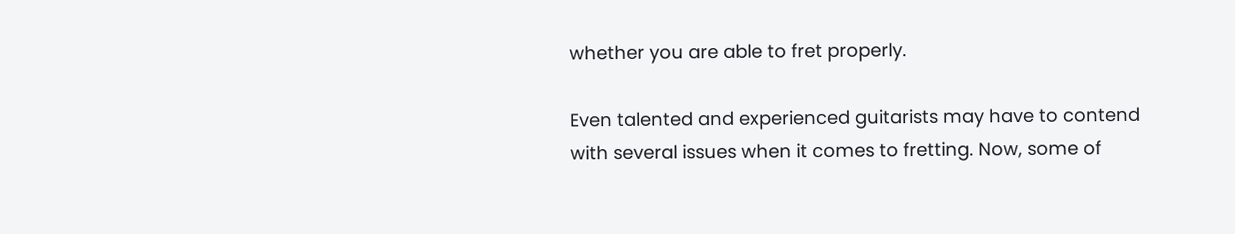whether you are able to fret properly.

Even talented and experienced guitarists may have to contend with several issues when it comes to fretting. Now, some of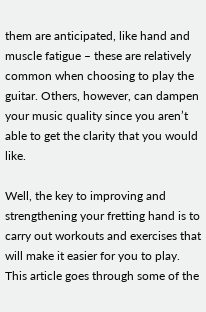them are anticipated, like hand and muscle fatigue – these are relatively common when choosing to play the guitar. Others, however, can dampen your music quality since you aren’t able to get the clarity that you would like.

Well, the key to improving and strengthening your fretting hand is to carry out workouts and exercises that will make it easier for you to play. This article goes through some of the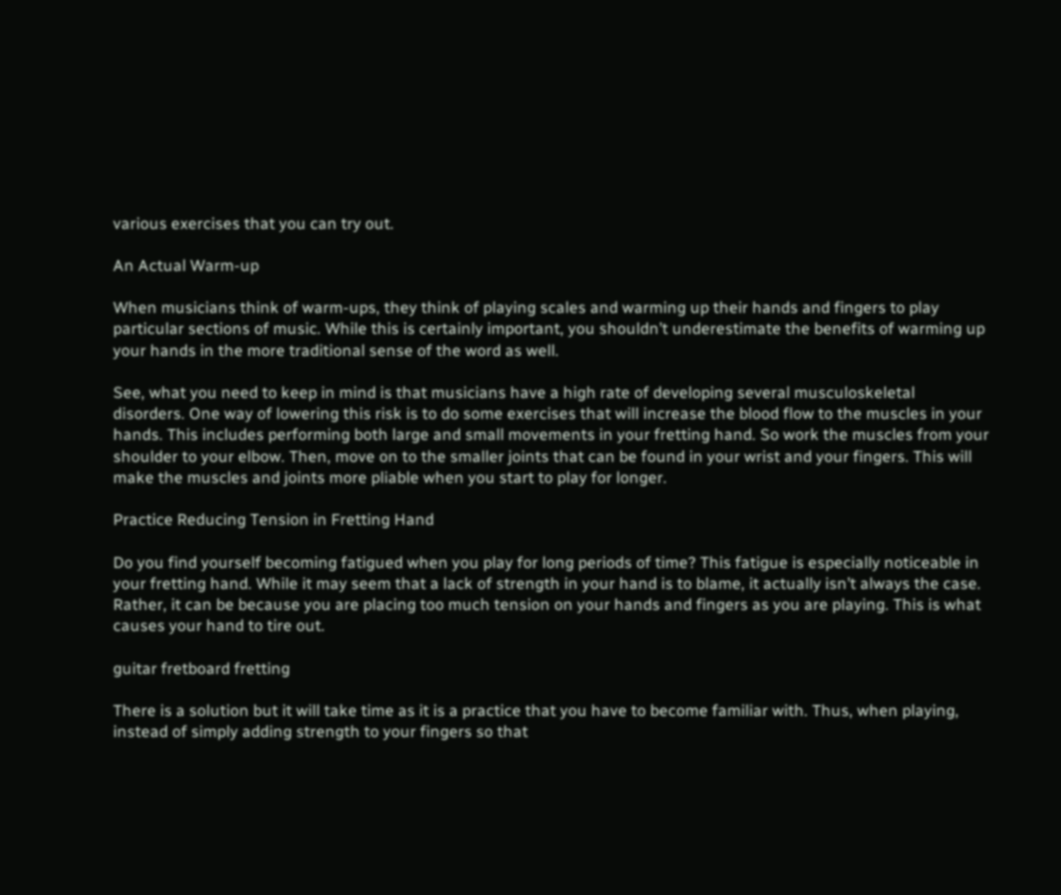various exercises that you can try out.

An Actual Warm-up

When musicians think of warm-ups, they think of playing scales and warming up their hands and fingers to play particular sections of music. While this is certainly important, you shouldn’t underestimate the benefits of warming up your hands in the more traditional sense of the word as well.

See, what you need to keep in mind is that musicians have a high rate of developing several musculoskeletal disorders. One way of lowering this risk is to do some exercises that will increase the blood flow to the muscles in your hands. This includes performing both large and small movements in your fretting hand. So work the muscles from your shoulder to your elbow. Then, move on to the smaller joints that can be found in your wrist and your fingers. This will make the muscles and joints more pliable when you start to play for longer.

Practice Reducing Tension in Fretting Hand

Do you find yourself becoming fatigued when you play for long periods of time? This fatigue is especially noticeable in your fretting hand. While it may seem that a lack of strength in your hand is to blame, it actually isn’t always the case. Rather, it can be because you are placing too much tension on your hands and fingers as you are playing. This is what causes your hand to tire out.

guitar fretboard fretting

There is a solution but it will take time as it is a practice that you have to become familiar with. Thus, when playing, instead of simply adding strength to your fingers so that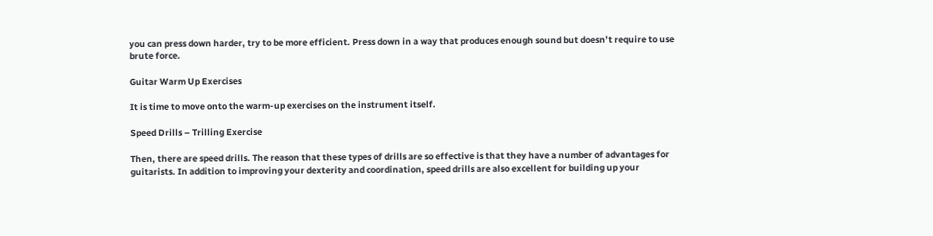you can press down harder, try to be more efficient. Press down in a way that produces enough sound but doesn’t require to use brute force.

Guitar Warm Up Exercises

It is time to move onto the warm-up exercises on the instrument itself.

Speed Drills – Trilling Exercise

Then, there are speed drills. The reason that these types of drills are so effective is that they have a number of advantages for guitarists. In addition to improving your dexterity and coordination, speed drills are also excellent for building up your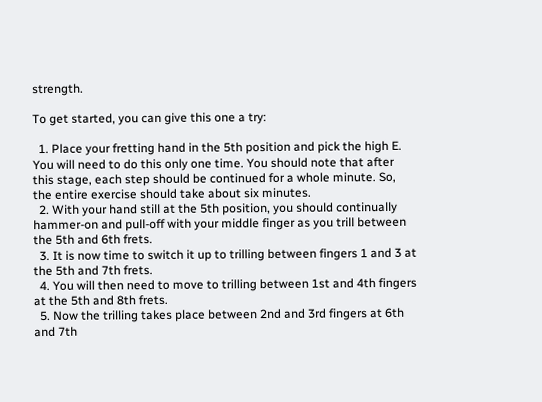strength.

To get started, you can give this one a try:

  1. Place your fretting hand in the 5th position and pick the high E. You will need to do this only one time. You should note that after this stage, each step should be continued for a whole minute. So, the entire exercise should take about six minutes.
  2. With your hand still at the 5th position, you should continually hammer-on and pull-off with your middle finger as you trill between the 5th and 6th frets.
  3. It is now time to switch it up to trilling between fingers 1 and 3 at the 5th and 7th frets.
  4. You will then need to move to trilling between 1st and 4th fingers at the 5th and 8th frets.
  5. Now the trilling takes place between 2nd and 3rd fingers at 6th and 7th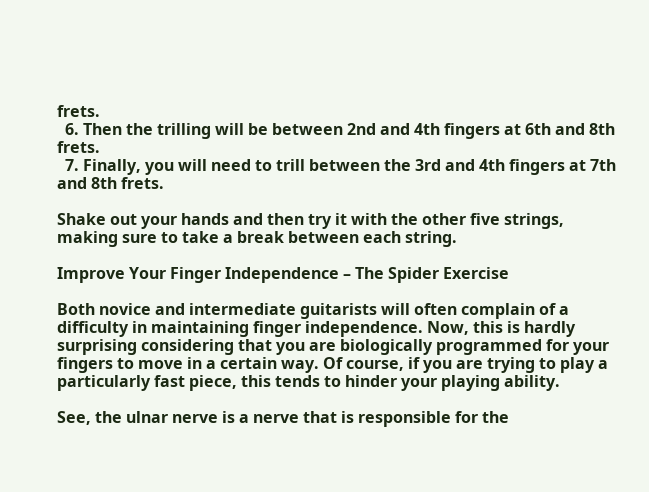frets.
  6. Then the trilling will be between 2nd and 4th fingers at 6th and 8th frets.
  7. Finally, you will need to trill between the 3rd and 4th fingers at 7th and 8th frets.

Shake out your hands and then try it with the other five strings, making sure to take a break between each string.

Improve Your Finger Independence – The Spider Exercise

Both novice and intermediate guitarists will often complain of a difficulty in maintaining finger independence. Now, this is hardly surprising considering that you are biologically programmed for your fingers to move in a certain way. Of course, if you are trying to play a particularly fast piece, this tends to hinder your playing ability.

See, the ulnar nerve is a nerve that is responsible for the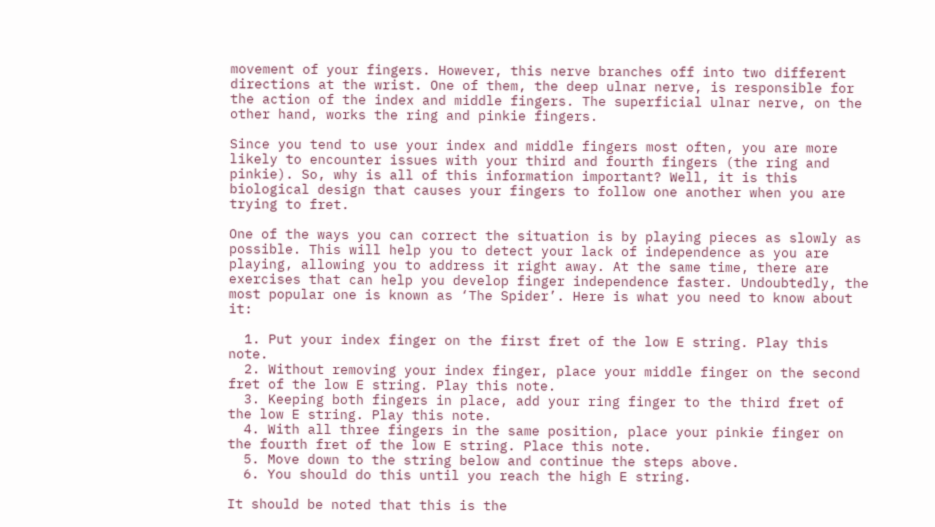movement of your fingers. However, this nerve branches off into two different directions at the wrist. One of them, the deep ulnar nerve, is responsible for the action of the index and middle fingers. The superficial ulnar nerve, on the other hand, works the ring and pinkie fingers.

Since you tend to use your index and middle fingers most often, you are more likely to encounter issues with your third and fourth fingers (the ring and pinkie). So, why is all of this information important? Well, it is this biological design that causes your fingers to follow one another when you are trying to fret.

One of the ways you can correct the situation is by playing pieces as slowly as possible. This will help you to detect your lack of independence as you are playing, allowing you to address it right away. At the same time, there are exercises that can help you develop finger independence faster. Undoubtedly, the most popular one is known as ‘The Spider’. Here is what you need to know about it:

  1. Put your index finger on the first fret of the low E string. Play this note.
  2. Without removing your index finger, place your middle finger on the second fret of the low E string. Play this note.
  3. Keeping both fingers in place, add your ring finger to the third fret of the low E string. Play this note.
  4. With all three fingers in the same position, place your pinkie finger on the fourth fret of the low E string. Place this note.
  5. Move down to the string below and continue the steps above.
  6. You should do this until you reach the high E string.

It should be noted that this is the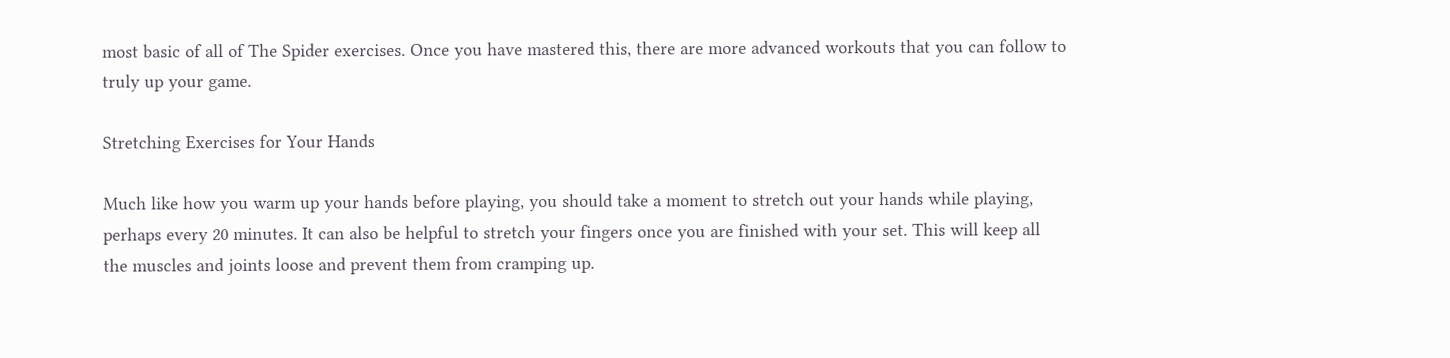most basic of all of The Spider exercises. Once you have mastered this, there are more advanced workouts that you can follow to truly up your game.

Stretching Exercises for Your Hands

Much like how you warm up your hands before playing, you should take a moment to stretch out your hands while playing, perhaps every 20 minutes. It can also be helpful to stretch your fingers once you are finished with your set. This will keep all the muscles and joints loose and prevent them from cramping up.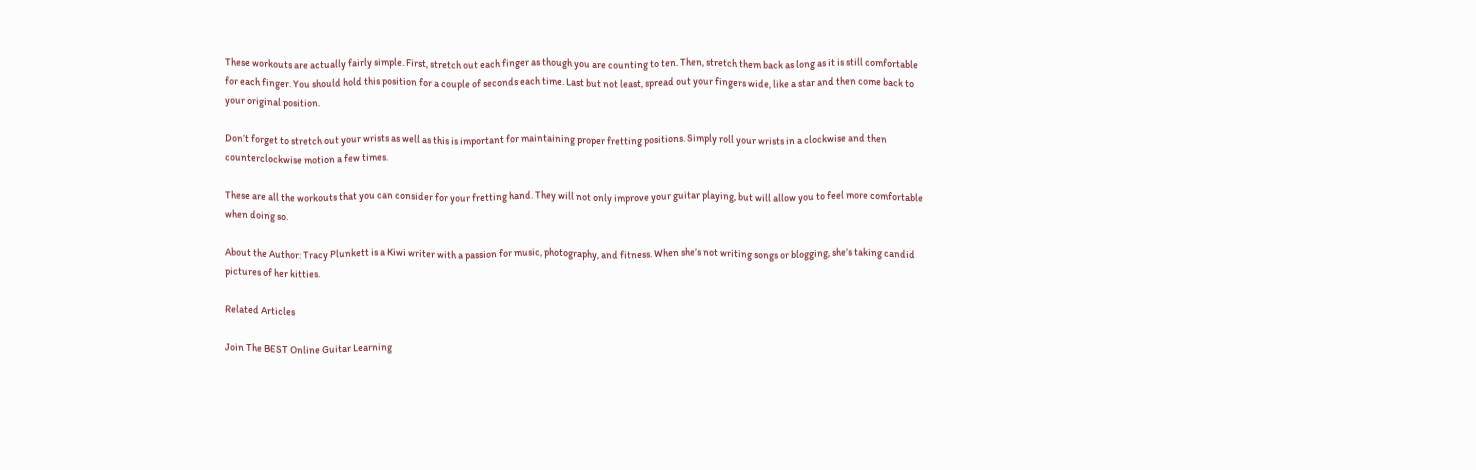These workouts are actually fairly simple. First, stretch out each finger as though you are counting to ten. Then, stretch them back as long as it is still comfortable for each finger. You should hold this position for a couple of seconds each time. Last but not least, spread out your fingers wide, like a star and then come back to your original position.

Don’t forget to stretch out your wrists as well as this is important for maintaining proper fretting positions. Simply roll your wrists in a clockwise and then counterclockwise motion a few times.

These are all the workouts that you can consider for your fretting hand. They will not only improve your guitar playing, but will allow you to feel more comfortable when doing so.

About the Author: Tracy Plunkett is a Kiwi writer with a passion for music, photography, and fitness. When she’s not writing songs or blogging, she’s taking candid pictures of her kitties.

Related Articles

Join The BEST Online Guitar Learning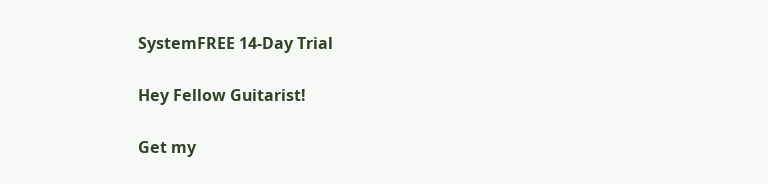SystemFREE 14-Day Trial

Hey Fellow Guitarist!

Get my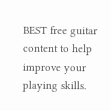BEST free guitar content to help improve your playing skills.